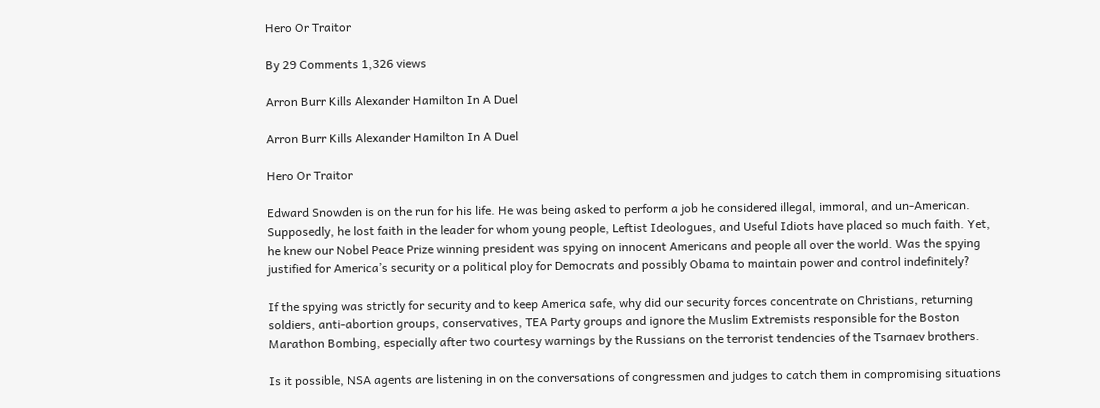Hero Or Traitor

By 29 Comments 1,326 views

Arron Burr Kills Alexander Hamilton In A Duel

Arron Burr Kills Alexander Hamilton In A Duel

Hero Or Traitor

Edward Snowden is on the run for his life. He was being asked to perform a job he considered illegal, immoral, and un-American. Supposedly, he lost faith in the leader for whom young people, Leftist Ideologues, and Useful Idiots have placed so much faith. Yet, he knew our Nobel Peace Prize winning president was spying on innocent Americans and people all over the world. Was the spying justified for America’s security or a political ploy for Democrats and possibly Obama to maintain power and control indefinitely?

If the spying was strictly for security and to keep America safe, why did our security forces concentrate on Christians, returning soldiers, anti-abortion groups, conservatives, TEA Party groups and ignore the Muslim Extremists responsible for the Boston Marathon Bombing, especially after two courtesy warnings by the Russians on the terrorist tendencies of the Tsarnaev brothers.

Is it possible, NSA agents are listening in on the conversations of congressmen and judges to catch them in compromising situations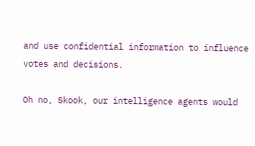and use confidential information to influence votes and decisions.

Oh no, Skook, our intelligence agents would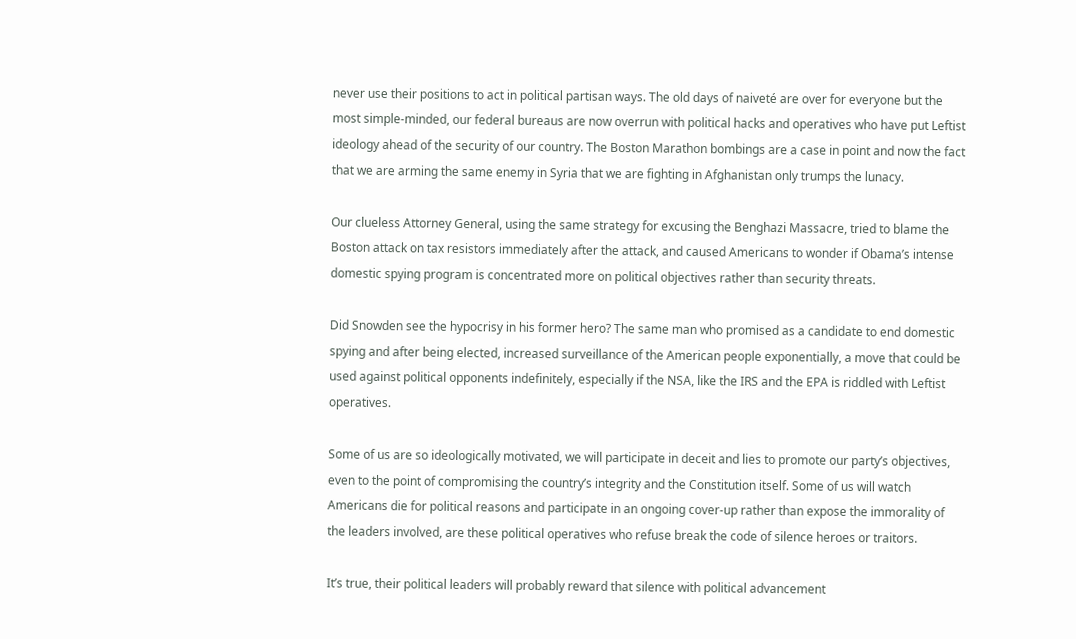never use their positions to act in political partisan ways. The old days of naiveté are over for everyone but the most simple-minded, our federal bureaus are now overrun with political hacks and operatives who have put Leftist ideology ahead of the security of our country. The Boston Marathon bombings are a case in point and now the fact that we are arming the same enemy in Syria that we are fighting in Afghanistan only trumps the lunacy.

Our clueless Attorney General, using the same strategy for excusing the Benghazi Massacre, tried to blame the Boston attack on tax resistors immediately after the attack, and caused Americans to wonder if Obama’s intense domestic spying program is concentrated more on political objectives rather than security threats.

Did Snowden see the hypocrisy in his former hero? The same man who promised as a candidate to end domestic spying and after being elected, increased surveillance of the American people exponentially, a move that could be used against political opponents indefinitely, especially if the NSA, like the IRS and the EPA is riddled with Leftist operatives.

Some of us are so ideologically motivated, we will participate in deceit and lies to promote our party’s objectives, even to the point of compromising the country’s integrity and the Constitution itself. Some of us will watch Americans die for political reasons and participate in an ongoing cover-up rather than expose the immorality of the leaders involved, are these political operatives who refuse break the code of silence heroes or traitors.

It’s true, their political leaders will probably reward that silence with political advancement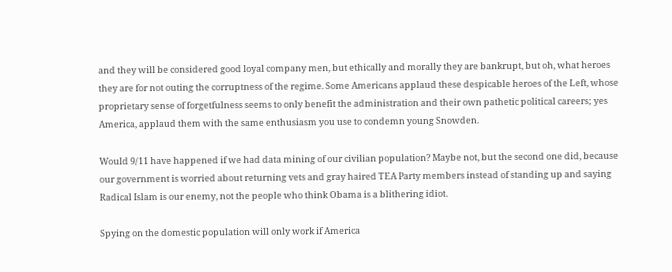and they will be considered good loyal company men, but ethically and morally they are bankrupt, but oh, what heroes they are for not outing the corruptness of the regime. Some Americans applaud these despicable heroes of the Left, whose proprietary sense of forgetfulness seems to only benefit the administration and their own pathetic political careers; yes America, applaud them with the same enthusiasm you use to condemn young Snowden.

Would 9/11 have happened if we had data mining of our civilian population? Maybe not, but the second one did, because our government is worried about returning vets and gray haired TEA Party members instead of standing up and saying Radical Islam is our enemy, not the people who think Obama is a blithering idiot.

Spying on the domestic population will only work if America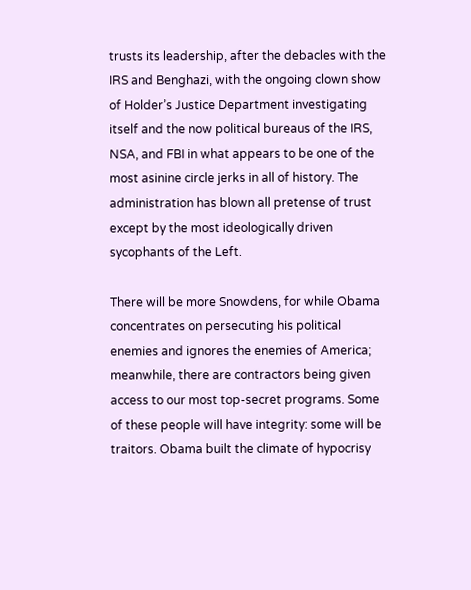trusts its leadership, after the debacles with the IRS and Benghazi, with the ongoing clown show of Holder’s Justice Department investigating itself and the now political bureaus of the IRS, NSA, and FBI in what appears to be one of the most asinine circle jerks in all of history. The administration has blown all pretense of trust except by the most ideologically driven sycophants of the Left.

There will be more Snowdens, for while Obama concentrates on persecuting his political enemies and ignores the enemies of America; meanwhile, there are contractors being given access to our most top-secret programs. Some of these people will have integrity: some will be traitors. Obama built the climate of hypocrisy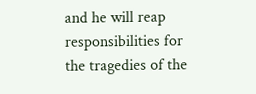and he will reap responsibilities for the tragedies of the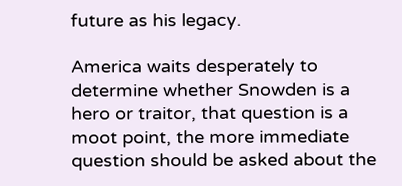future as his legacy.

America waits desperately to determine whether Snowden is a hero or traitor, that question is a moot point, the more immediate question should be asked about the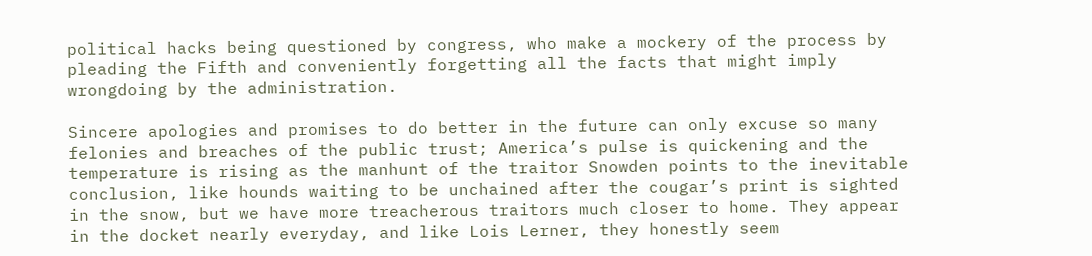political hacks being questioned by congress, who make a mockery of the process by pleading the Fifth and conveniently forgetting all the facts that might imply wrongdoing by the administration.

Sincere apologies and promises to do better in the future can only excuse so many felonies and breaches of the public trust; America’s pulse is quickening and the temperature is rising as the manhunt of the traitor Snowden points to the inevitable conclusion, like hounds waiting to be unchained after the cougar’s print is sighted in the snow, but we have more treacherous traitors much closer to home. They appear in the docket nearly everyday, and like Lois Lerner, they honestly seem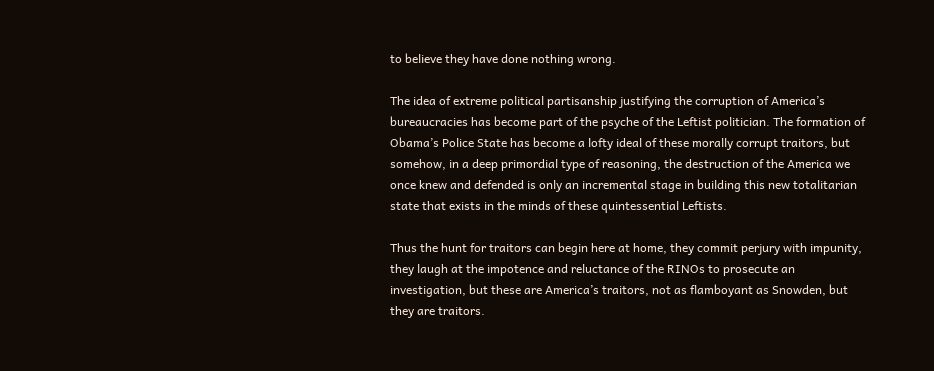to believe they have done nothing wrong.

The idea of extreme political partisanship justifying the corruption of America’s bureaucracies has become part of the psyche of the Leftist politician. The formation of Obama’s Police State has become a lofty ideal of these morally corrupt traitors, but somehow, in a deep primordial type of reasoning, the destruction of the America we once knew and defended is only an incremental stage in building this new totalitarian state that exists in the minds of these quintessential Leftists.

Thus the hunt for traitors can begin here at home, they commit perjury with impunity, they laugh at the impotence and reluctance of the RINOs to prosecute an investigation, but these are America’s traitors, not as flamboyant as Snowden, but they are traitors.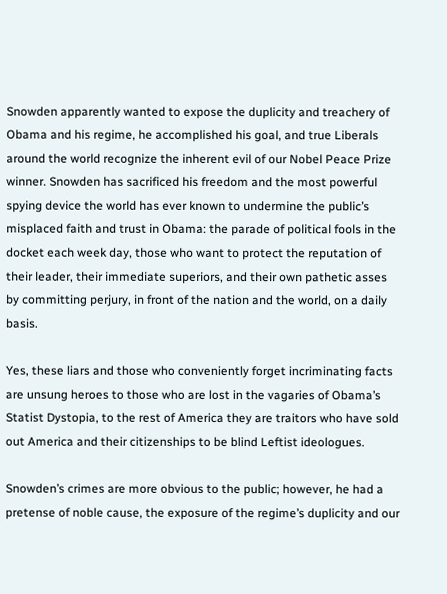Snowden apparently wanted to expose the duplicity and treachery of Obama and his regime, he accomplished his goal, and true Liberals around the world recognize the inherent evil of our Nobel Peace Prize winner. Snowden has sacrificed his freedom and the most powerful spying device the world has ever known to undermine the public’s misplaced faith and trust in Obama: the parade of political fools in the docket each week day, those who want to protect the reputation of their leader, their immediate superiors, and their own pathetic asses by committing perjury, in front of the nation and the world, on a daily basis.

Yes, these liars and those who conveniently forget incriminating facts are unsung heroes to those who are lost in the vagaries of Obama’s Statist Dystopia, to the rest of America they are traitors who have sold out America and their citizenships to be blind Leftist ideologues.

Snowden’s crimes are more obvious to the public; however, he had a pretense of noble cause, the exposure of the regime’s duplicity and our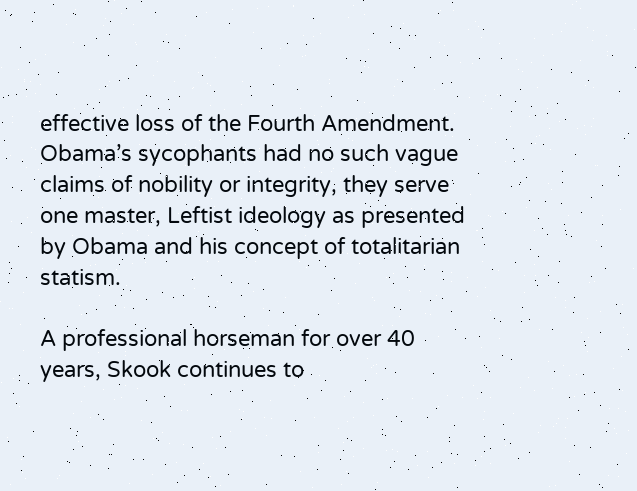effective loss of the Fourth Amendment. Obama’s sycophants had no such vague claims of nobility or integrity, they serve one master, Leftist ideology as presented by Obama and his concept of totalitarian statism.

A professional horseman for over 40 years, Skook continues to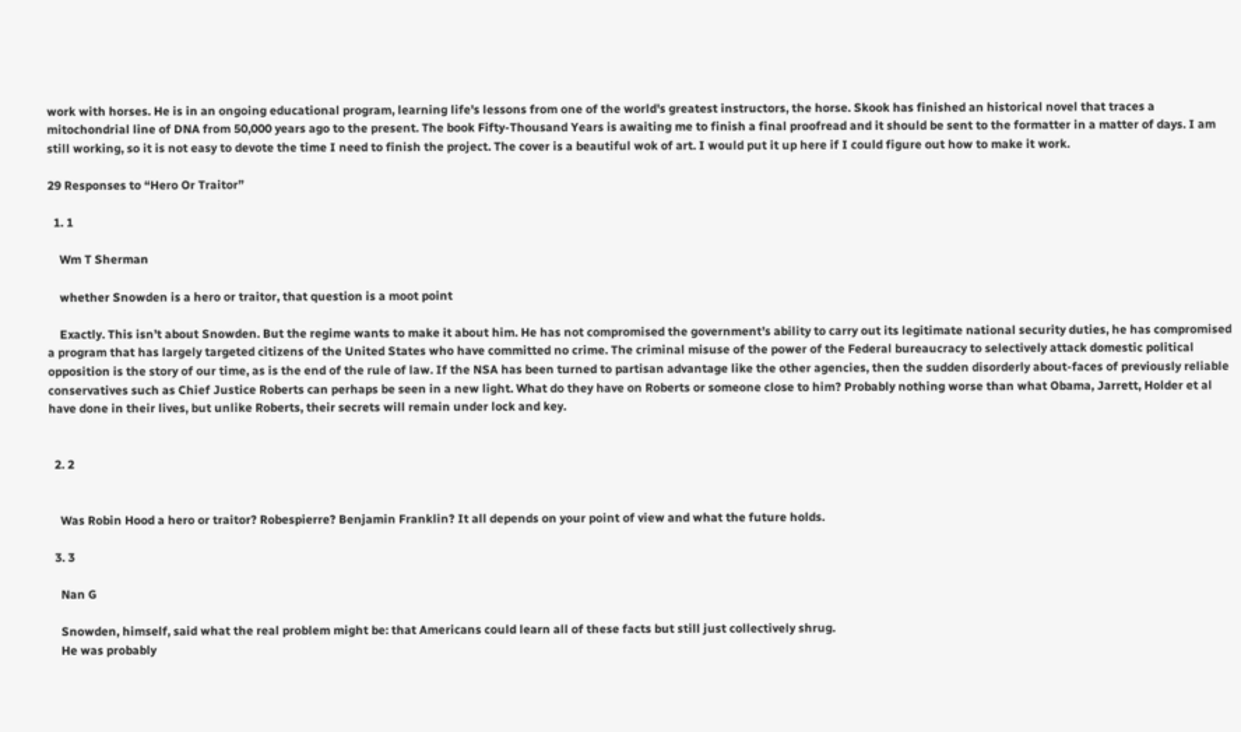work with horses. He is in an ongoing educational program, learning life's lessons from one of the world's greatest instructors, the horse. Skook has finished an historical novel that traces a mitochondrial line of DNA from 50,000 years ago to the present. The book Fifty-Thousand Years is awaiting me to finish a final proofread and it should be sent to the formatter in a matter of days. I am still working, so it is not easy to devote the time I need to finish the project. The cover is a beautiful wok of art. I would put it up here if I could figure out how to make it work.

29 Responses to “Hero Or Traitor”

  1. 1

    Wm T Sherman

    whether Snowden is a hero or traitor, that question is a moot point

    Exactly. This isn’t about Snowden. But the regime wants to make it about him. He has not compromised the government’s ability to carry out its legitimate national security duties, he has compromised a program that has largely targeted citizens of the United States who have committed no crime. The criminal misuse of the power of the Federal bureaucracy to selectively attack domestic political opposition is the story of our time, as is the end of the rule of law. If the NSA has been turned to partisan advantage like the other agencies, then the sudden disorderly about-faces of previously reliable conservatives such as Chief Justice Roberts can perhaps be seen in a new light. What do they have on Roberts or someone close to him? Probably nothing worse than what Obama, Jarrett, Holder et al have done in their lives, but unlike Roberts, their secrets will remain under lock and key.


  2. 2


    Was Robin Hood a hero or traitor? Robespierre? Benjamin Franklin? It all depends on your point of view and what the future holds.

  3. 3

    Nan G

    Snowden, himself, said what the real problem might be: that Americans could learn all of these facts but still just collectively shrug.
    He was probably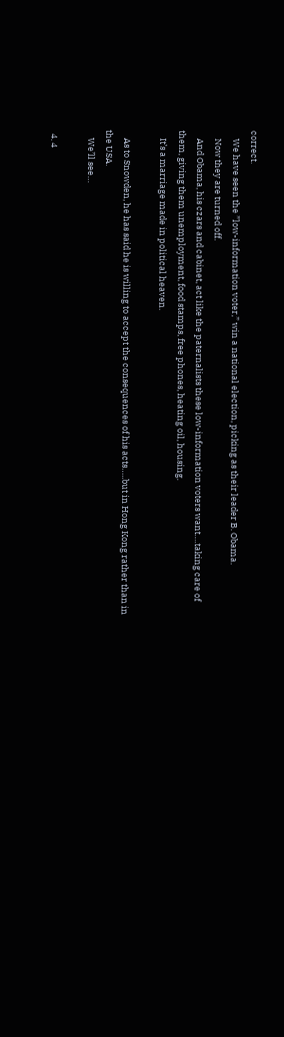correct.
    We have seen the ”low-information voter,” win a national election, picking as their leader B. Obama.
    Now they are turned off.
    And Obama, his czars and cabinet, act like the paternalists these low-information voters want….taking care of them, giving them unemployment, food stamps, free phones, heating oil, housing.
    It’s a marriage made in political heaven.

    As to Snowden, he has said he is willing to accept the consequences of his acts…..but in Hong Kong rather than in the USA.
    We’ll see…

  4. 4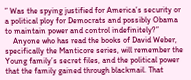” Was the spying justified for America’s security or a political ploy for Democrats and possibly Obama to maintain power and control indefinitely?”
    Anyone who has read the books of David Weber, specifically the Manticore series, will remember the Young family’s secret files, and the political power that the family gained through blackmail. That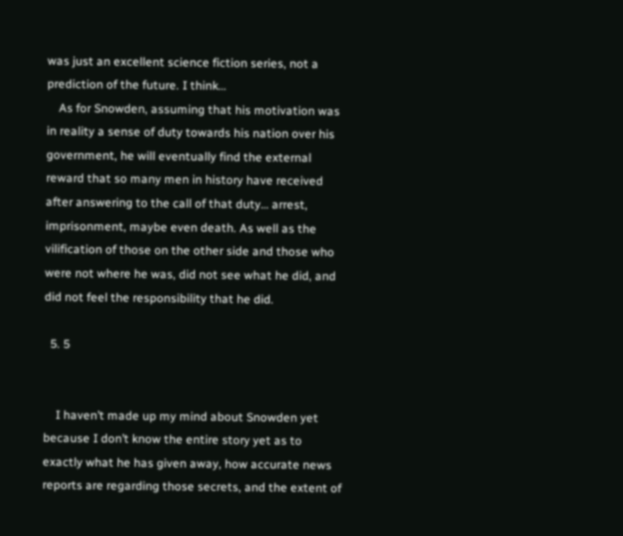was just an excellent science fiction series, not a prediction of the future. I think…
    As for Snowden, assuming that his motivation was in reality a sense of duty towards his nation over his government, he will eventually find the external reward that so many men in history have received after answering to the call of that duty… arrest, imprisonment, maybe even death. As well as the vilification of those on the other side and those who were not where he was, did not see what he did, and did not feel the responsibility that he did.

  5. 5


    I haven’t made up my mind about Snowden yet because I don’t know the entire story yet as to exactly what he has given away, how accurate news reports are regarding those secrets, and the extent of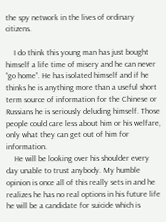the spy network in the lives of ordinary citizens.

    I do think this young man has just bought himself a life time of misery and he can never “go home”. He has isolated himself and if he thinks he is anything more than a useful short term source of information for the Chinese or Russians he is seriously deluding himself. Those people could care less about him or his welfare, only what they can get out of him for information.
    He will be looking over his shoulder every day unable to trust anybody. My humble opinion is once all of this really sets in and he realizes he has no real options in his future life he will be a candidate for suicide which is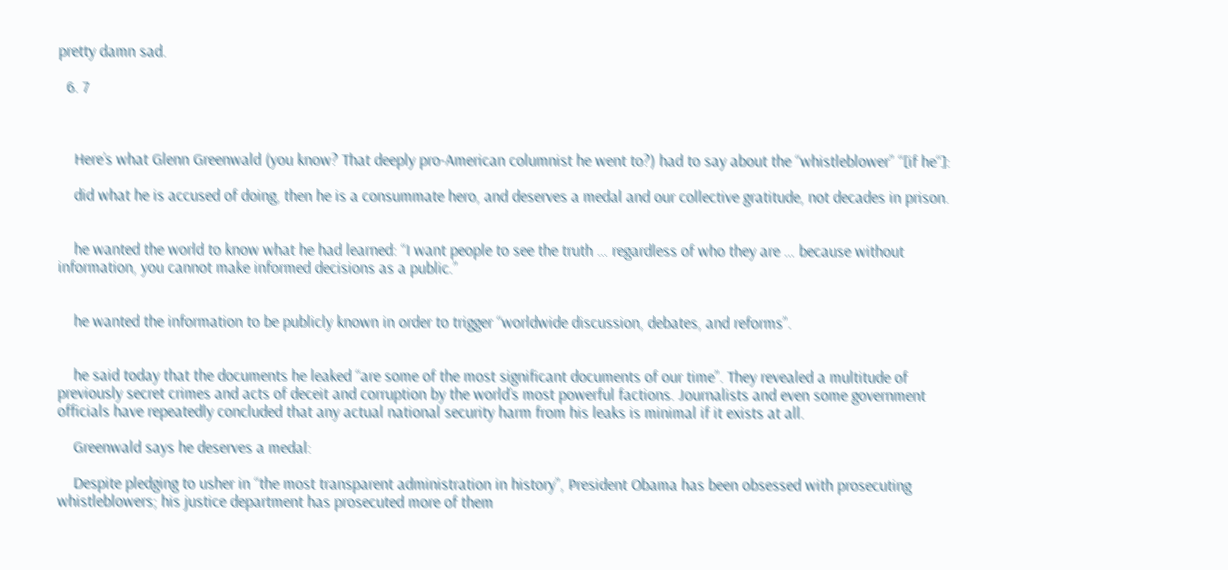pretty damn sad.

  6. 7



    Here’s what Glenn Greenwald (you know? That deeply pro-American columnist he went to?) had to say about the “whistleblower” “[if he“]:

    did what he is accused of doing, then he is a consummate hero, and deserves a medal and our collective gratitude, not decades in prison.


    he wanted the world to know what he had learned: “I want people to see the truth … regardless of who they are … because without information, you cannot make informed decisions as a public.”


    he wanted the information to be publicly known in order to trigger “worldwide discussion, debates, and reforms”.


    he said today that the documents he leaked “are some of the most significant documents of our time”. They revealed a multitude of previously secret crimes and acts of deceit and corruption by the world’s most powerful factions. Journalists and even some government officials have repeatedly concluded that any actual national security harm from his leaks is minimal if it exists at all.

    Greenwald says he deserves a medal:

    Despite pledging to usher in “the most transparent administration in history”, President Obama has been obsessed with prosecuting whistleblowers; his justice department has prosecuted more of them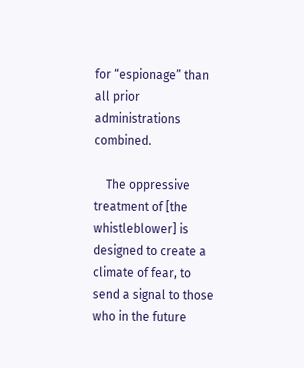for “espionage” than all prior administrations combined.

    The oppressive treatment of [the whistleblower] is designed to create a climate of fear, to send a signal to those who in the future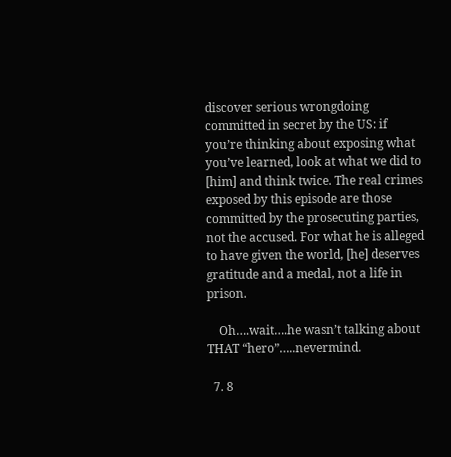discover serious wrongdoing committed in secret by the US: if you’re thinking about exposing what you’ve learned, look at what we did to [him] and think twice. The real crimes exposed by this episode are those committed by the prosecuting parties, not the accused. For what he is alleged to have given the world, [he] deserves gratitude and a medal, not a life in prison.

    Oh….wait….he wasn’t talking about THAT “hero”…..nevermind.

  7. 8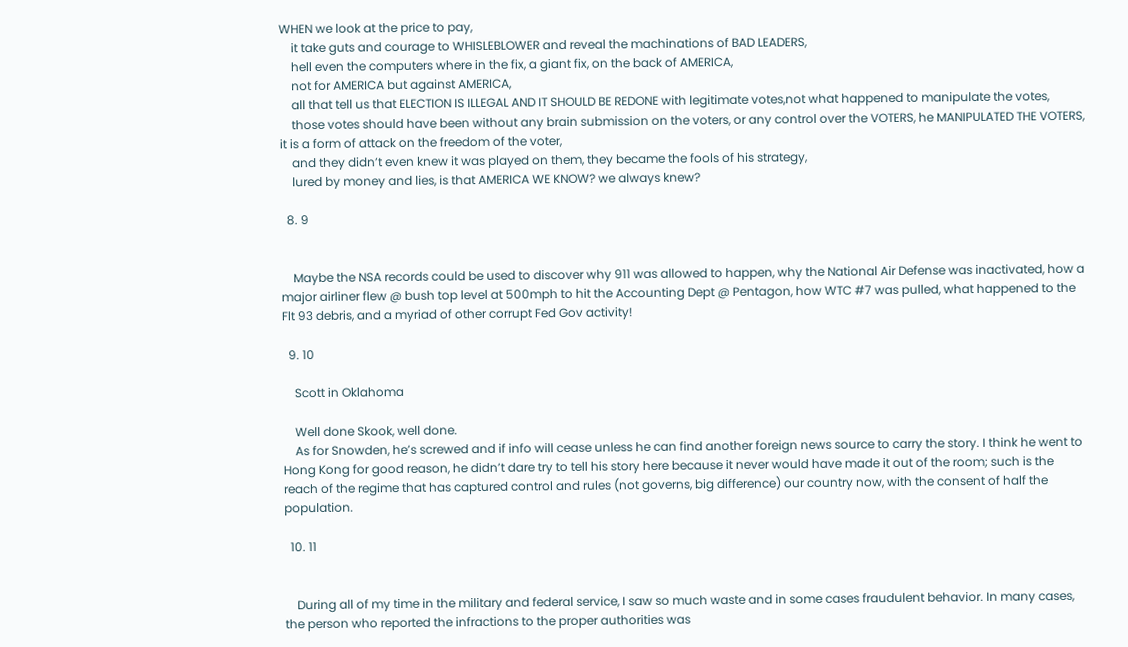WHEN we look at the price to pay,
    it take guts and courage to WHISLEBLOWER and reveal the machinations of BAD LEADERS,
    hell even the computers where in the fix, a giant fix, on the back of AMERICA,
    not for AMERICA but against AMERICA,
    all that tell us that ELECTION IS ILLEGAL AND IT SHOULD BE REDONE with legitimate votes,not what happened to manipulate the votes,
    those votes should have been without any brain submission on the voters, or any control over the VOTERS, he MANIPULATED THE VOTERS, it is a form of attack on the freedom of the voter,
    and they didn’t even knew it was played on them, they became the fools of his strategy,
    lured by money and lies, is that AMERICA WE KNOW? we always knew?

  8. 9


    Maybe the NSA records could be used to discover why 911 was allowed to happen, why the National Air Defense was inactivated, how a major airliner flew @ bush top level at 500mph to hit the Accounting Dept @ Pentagon, how WTC #7 was pulled, what happened to the Flt 93 debris, and a myriad of other corrupt Fed Gov activity!

  9. 10

    Scott in Oklahoma

    Well done Skook, well done.
    As for Snowden, he’s screwed and if info will cease unless he can find another foreign news source to carry the story. I think he went to Hong Kong for good reason, he didn’t dare try to tell his story here because it never would have made it out of the room; such is the reach of the regime that has captured control and rules (not governs, big difference) our country now, with the consent of half the population.

  10. 11


    During all of my time in the military and federal service, I saw so much waste and in some cases fraudulent behavior. In many cases, the person who reported the infractions to the proper authorities was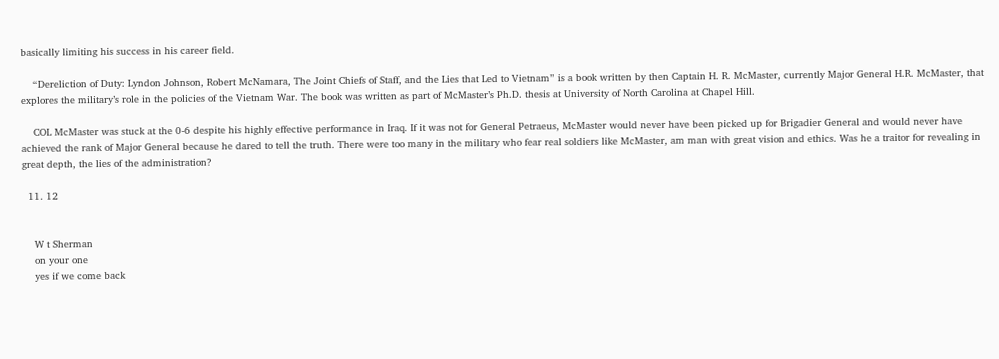basically limiting his success in his career field.

    “Dereliction of Duty: Lyndon Johnson, Robert McNamara, The Joint Chiefs of Staff, and the Lies that Led to Vietnam” is a book written by then Captain H. R. McMaster, currently Major General H.R. McMaster, that explores the military’s role in the policies of the Vietnam War. The book was written as part of McMaster’s Ph.D. thesis at University of North Carolina at Chapel Hill.

    COL McMaster was stuck at the 0-6 despite his highly effective performance in Iraq. If it was not for General Petraeus, McMaster would never have been picked up for Brigadier General and would never have achieved the rank of Major General because he dared to tell the truth. There were too many in the military who fear real soldiers like McMaster, am man with great vision and ethics. Was he a traitor for revealing in great depth, the lies of the administration?

  11. 12


    W t Sherman
    on your one
    yes if we come back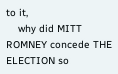to it,
    why did MITT ROMNEY concede THE ELECTION so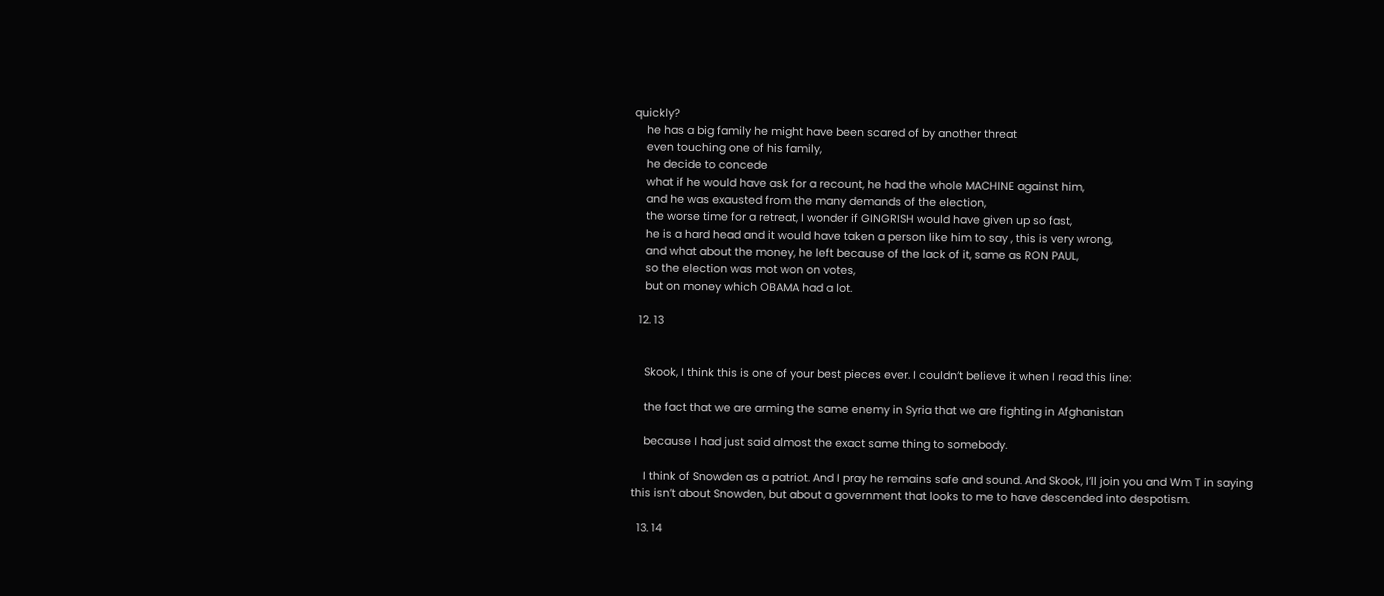quickly?
    he has a big family he might have been scared of by another threat
    even touching one of his family,
    he decide to concede
    what if he would have ask for a recount, he had the whole MACHINE against him,
    and he was exausted from the many demands of the election,
    the worse time for a retreat, I wonder if GINGRISH would have given up so fast,
    he is a hard head and it would have taken a person like him to say , this is very wrong,
    and what about the money, he left because of the lack of it, same as RON PAUL,
    so the election was mot won on votes,
    but on money which OBAMA had a lot.

  12. 13


    Skook, I think this is one of your best pieces ever. I couldn’t believe it when I read this line:

    the fact that we are arming the same enemy in Syria that we are fighting in Afghanistan

    because I had just said almost the exact same thing to somebody.

    I think of Snowden as a patriot. And I pray he remains safe and sound. And Skook, I’ll join you and Wm T in saying this isn’t about Snowden, but about a government that looks to me to have descended into despotism.

  13. 14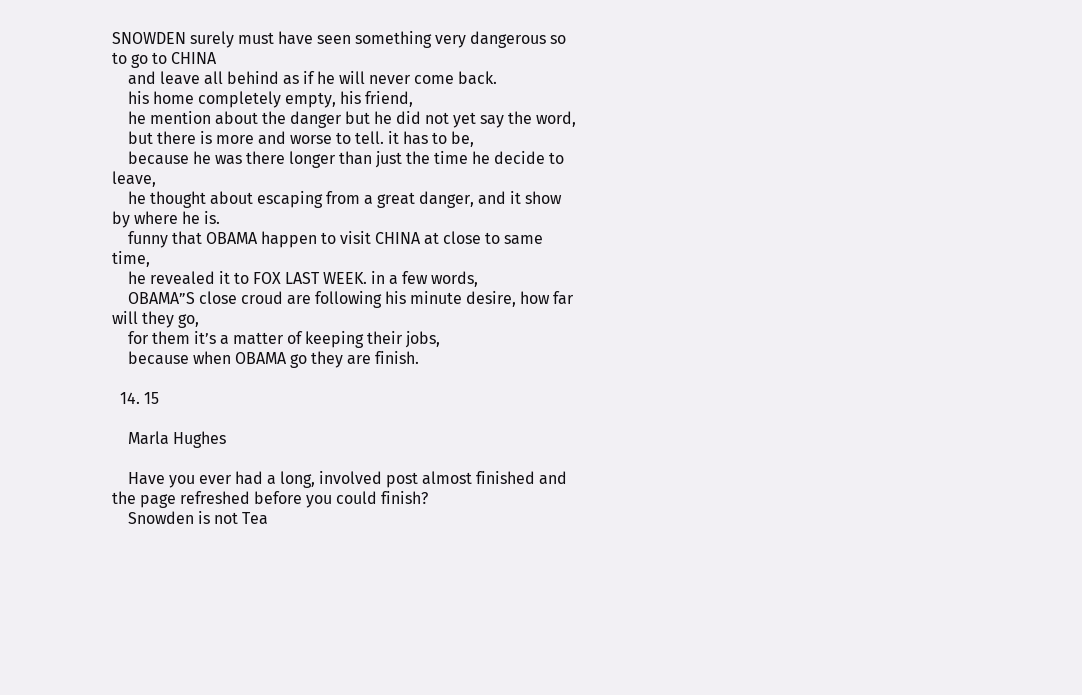SNOWDEN surely must have seen something very dangerous so to go to CHINA
    and leave all behind as if he will never come back.
    his home completely empty, his friend,
    he mention about the danger but he did not yet say the word,
    but there is more and worse to tell. it has to be,
    because he was there longer than just the time he decide to leave,
    he thought about escaping from a great danger, and it show by where he is.
    funny that OBAMA happen to visit CHINA at close to same time,
    he revealed it to FOX LAST WEEK. in a few words,
    OBAMA”S close croud are following his minute desire, how far will they go,
    for them it’s a matter of keeping their jobs,
    because when OBAMA go they are finish.

  14. 15

    Marla Hughes

    Have you ever had a long, involved post almost finished and the page refreshed before you could finish?
    Snowden is not Tea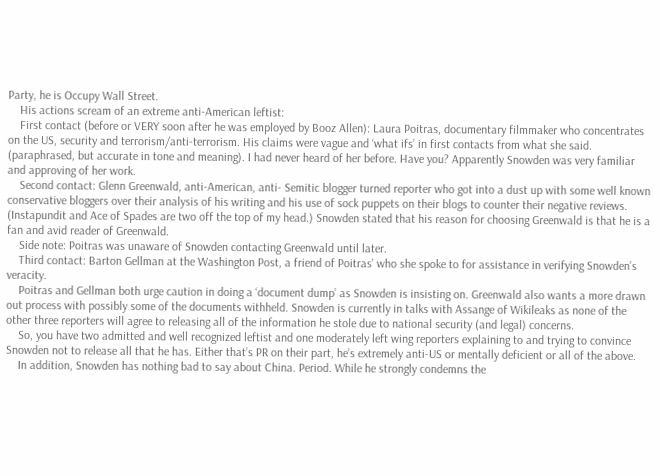Party, he is Occupy Wall Street.
    His actions scream of an extreme anti-American leftist:
    First contact (before or VERY soon after he was employed by Booz Allen): Laura Poitras, documentary filmmaker who concentrates on the US, security and terrorism/anti-terrorism. His claims were vague and ‘what ifs’ in first contacts from what she said. (paraphrased, but accurate in tone and meaning). I had never heard of her before. Have you? Apparently Snowden was very familiar and approving of her work.
    Second contact: Glenn Greenwald, anti-American, anti- Semitic blogger turned reporter who got into a dust up with some well known conservative bloggers over their analysis of his writing and his use of sock puppets on their blogs to counter their negative reviews. (Instapundit and Ace of Spades are two off the top of my head.) Snowden stated that his reason for choosing Greenwald is that he is a fan and avid reader of Greenwald.
    Side note: Poitras was unaware of Snowden contacting Greenwald until later.
    Third contact: Barton Gellman at the Washington Post, a friend of Poitras’ who she spoke to for assistance in verifying Snowden’s veracity.
    Poitras and Gellman both urge caution in doing a ‘document dump’ as Snowden is insisting on. Greenwald also wants a more drawn out process with possibly some of the documents withheld. Snowden is currently in talks with Assange of Wikileaks as none of the other three reporters will agree to releasing all of the information he stole due to national security (and legal) concerns.
    So, you have two admitted and well recognized leftist and one moderately left wing reporters explaining to and trying to convince Snowden not to release all that he has. Either that’s PR on their part, he’s extremely anti-US or mentally deficient or all of the above.
    In addition, Snowden has nothing bad to say about China. Period. While he strongly condemns the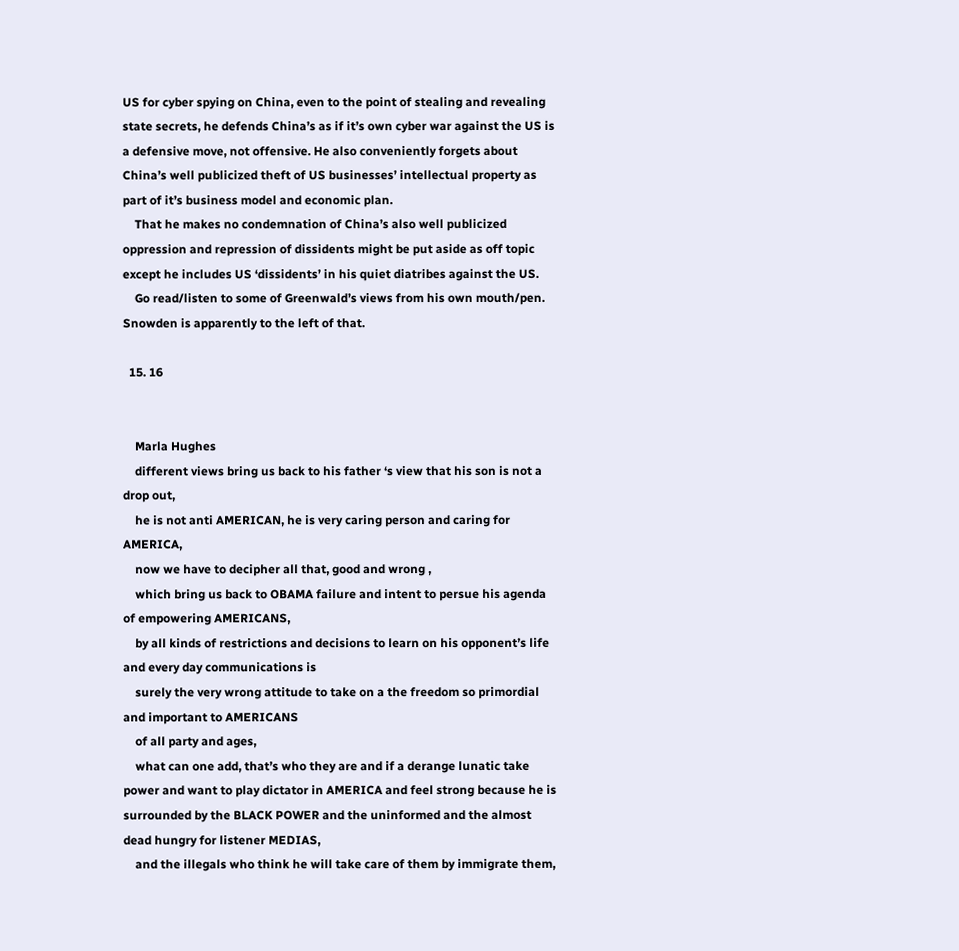US for cyber spying on China, even to the point of stealing and revealing state secrets, he defends China’s as if it’s own cyber war against the US is a defensive move, not offensive. He also conveniently forgets about China’s well publicized theft of US businesses’ intellectual property as part of it’s business model and economic plan.
    That he makes no condemnation of China’s also well publicized oppression and repression of dissidents might be put aside as off topic except he includes US ‘dissidents’ in his quiet diatribes against the US.
    Go read/listen to some of Greenwald’s views from his own mouth/pen. Snowden is apparently to the left of that.

  15. 16


    Marla Hughes
    different views bring us back to his father ‘s view that his son is not a drop out,
    he is not anti AMERICAN, he is very caring person and caring for AMERICA,
    now we have to decipher all that, good and wrong ,
    which bring us back to OBAMA failure and intent to persue his agenda of empowering AMERICANS,
    by all kinds of restrictions and decisions to learn on his opponent’s life and every day communications is
    surely the very wrong attitude to take on a the freedom so primordial and important to AMERICANS
    of all party and ages,
    what can one add, that’s who they are and if a derange lunatic take power and want to play dictator in AMERICA and feel strong because he is surrounded by the BLACK POWER and the uninformed and the almost dead hungry for listener MEDIAS,
    and the illegals who think he will take care of them by immigrate them,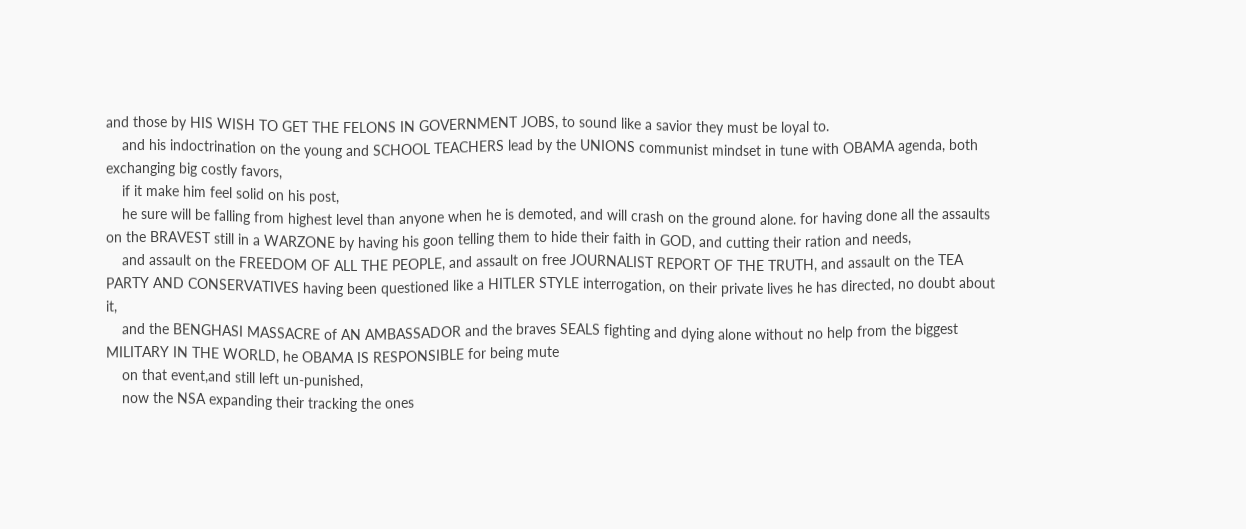and those by HIS WISH TO GET THE FELONS IN GOVERNMENT JOBS, to sound like a savior they must be loyal to.
    and his indoctrination on the young and SCHOOL TEACHERS lead by the UNIONS communist mindset in tune with OBAMA agenda, both exchanging big costly favors,
    if it make him feel solid on his post,
    he sure will be falling from highest level than anyone when he is demoted, and will crash on the ground alone. for having done all the assaults on the BRAVEST still in a WARZONE by having his goon telling them to hide their faith in GOD, and cutting their ration and needs,
    and assault on the FREEDOM OF ALL THE PEOPLE, and assault on free JOURNALIST REPORT OF THE TRUTH, and assault on the TEA PARTY AND CONSERVATIVES having been questioned like a HITLER STYLE interrogation, on their private lives he has directed, no doubt about it,
    and the BENGHASI MASSACRE of AN AMBASSADOR and the braves SEALS fighting and dying alone without no help from the biggest MILITARY IN THE WORLD, he OBAMA IS RESPONSIBLE for being mute
    on that event,and still left un-punished,
    now the NSA expanding their tracking the ones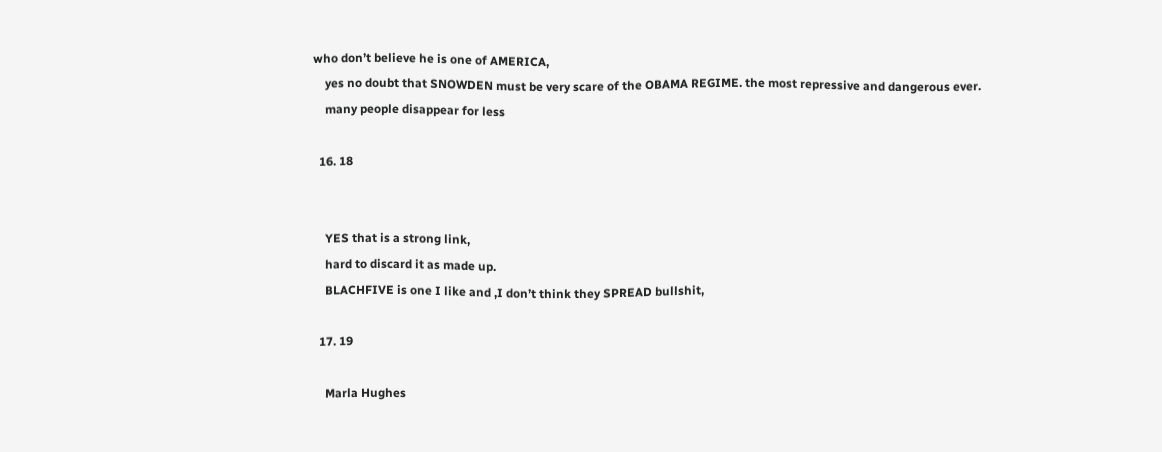who don’t believe he is one of AMERICA,
    yes no doubt that SNOWDEN must be very scare of the OBAMA REGIME. the most repressive and dangerous ever.
    many people disappear for less

  16. 18


    YES that is a strong link,
    hard to discard it as made up.
    BLACHFIVE is one I like and ,I don’t think they SPREAD bullshit,

  17. 19

    Marla Hughes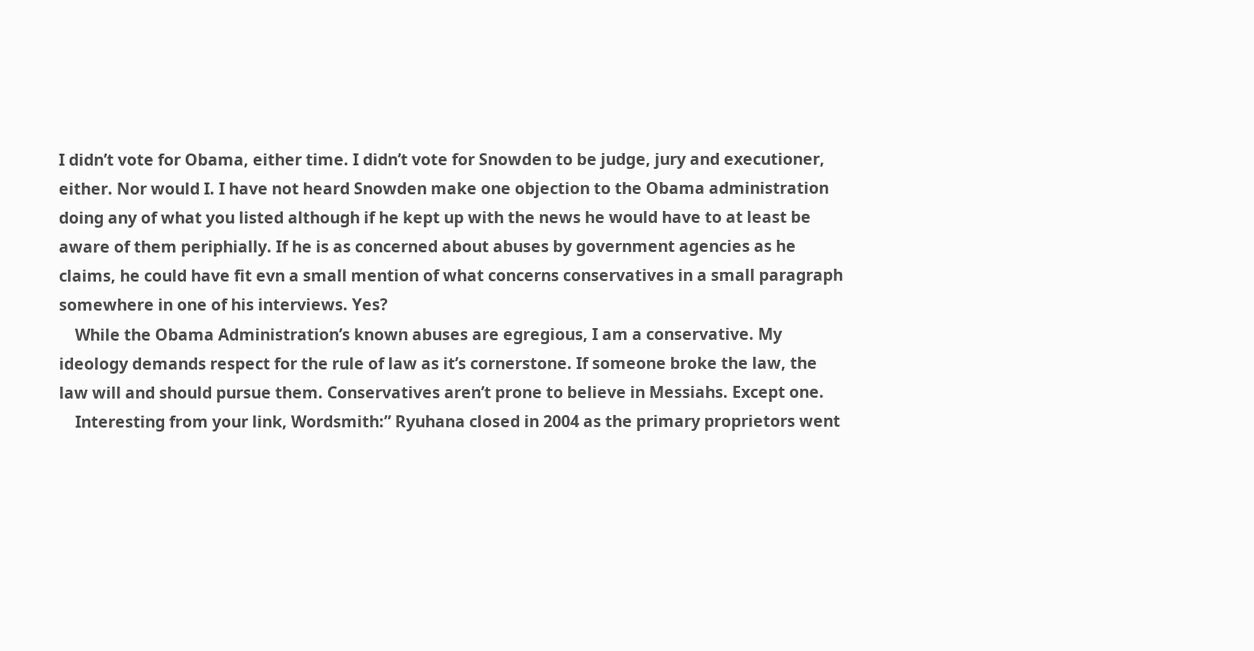I didn’t vote for Obama, either time. I didn’t vote for Snowden to be judge, jury and executioner, either. Nor would I. I have not heard Snowden make one objection to the Obama administration doing any of what you listed although if he kept up with the news he would have to at least be aware of them periphially. If he is as concerned about abuses by government agencies as he claims, he could have fit evn a small mention of what concerns conservatives in a small paragraph somewhere in one of his interviews. Yes?
    While the Obama Administration’s known abuses are egregious, I am a conservative. My ideology demands respect for the rule of law as it’s cornerstone. If someone broke the law, the law will and should pursue them. Conservatives aren’t prone to believe in Messiahs. Except one.
    Interesting from your link, Wordsmith:” Ryuhana closed in 2004 as the primary proprietors went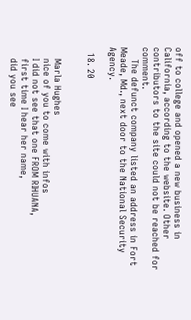off to college and opened a new business in California, according to the website. Other contributors to the site could not be reached for comment.
    The defunct company listed an address in Fort Meade, Md., next door to the National Security Agency.

  18. 20


    Marla Hughes
    nice of you to come with infos
    I did not see that one FROM RIHUANA,
    first time I hear her name,
    did you see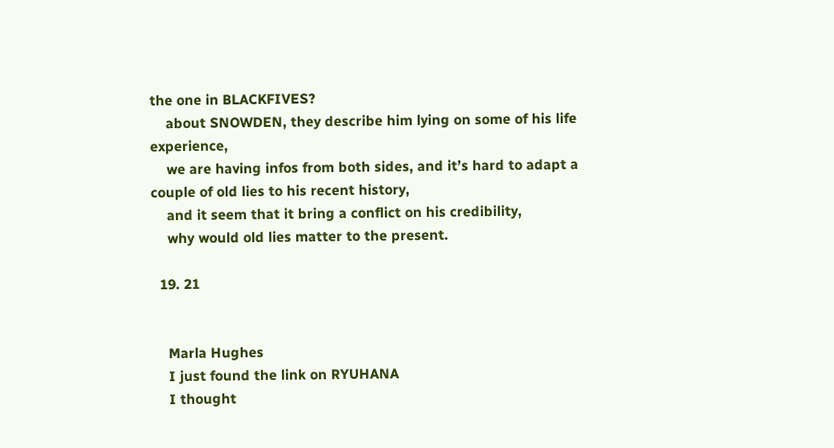the one in BLACKFIVES?
    about SNOWDEN, they describe him lying on some of his life experience,
    we are having infos from both sides, and it’s hard to adapt a couple of old lies to his recent history,
    and it seem that it bring a conflict on his credibility,
    why would old lies matter to the present.

  19. 21


    Marla Hughes
    I just found the link on RYUHANA
    I thought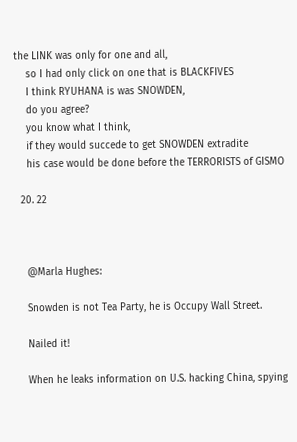the LINK was only for one and all,
    so I had only click on one that is BLACKFIVES
    I think RYUHANA is was SNOWDEN,
    do you agree?
    you know what I think,
    if they would succede to get SNOWDEN extradite
    his case would be done before the TERRORISTS of GISMO

  20. 22



    @Marla Hughes:

    Snowden is not Tea Party, he is Occupy Wall Street.

    Nailed it!

    When he leaks information on U.S. hacking China, spying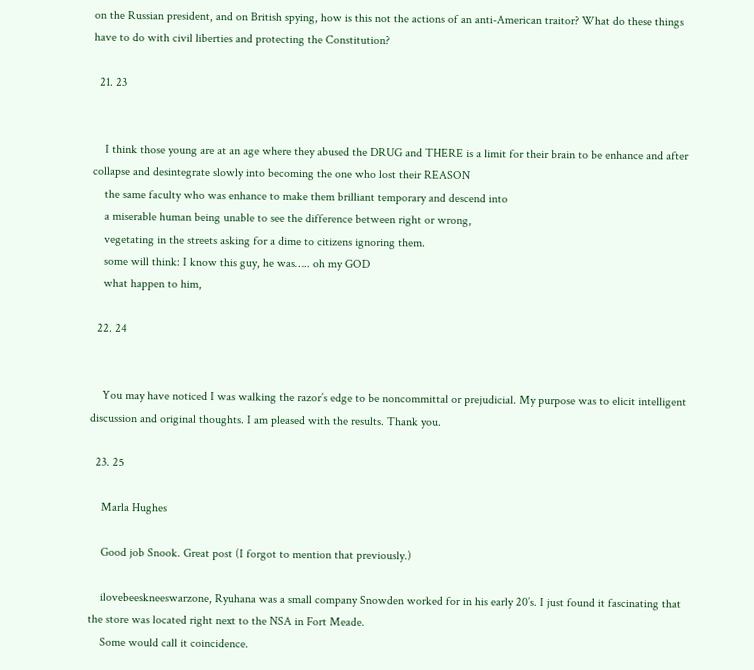on the Russian president, and on British spying, how is this not the actions of an anti-American traitor? What do these things have to do with civil liberties and protecting the Constitution?

  21. 23


    I think those young are at an age where they abused the DRUG and THERE is a limit for their brain to be enhance and after collapse and desintegrate slowly into becoming the one who lost their REASON
    the same faculty who was enhance to make them brilliant temporary and descend into
    a miserable human being unable to see the difference between right or wrong,
    vegetating in the streets asking for a dime to citizens ignoring them.
    some will think: I know this guy, he was….. oh my GOD
    what happen to him,

  22. 24


    You may have noticed I was walking the razor’s edge to be noncommittal or prejudicial. My purpose was to elicit intelligent discussion and original thoughts. I am pleased with the results. Thank you.

  23. 25

    Marla Hughes

    Good job Snook. Great post (I forgot to mention that previously.)

    ilovebeeskneeswarzone, Ryuhana was a small company Snowden worked for in his early 20’s. I just found it fascinating that the store was located right next to the NSA in Fort Meade.
    Some would call it coincidence.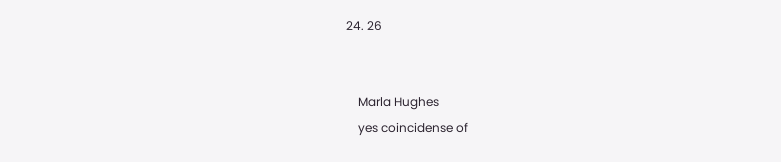24. 26


    Marla Hughes
    yes coincidense of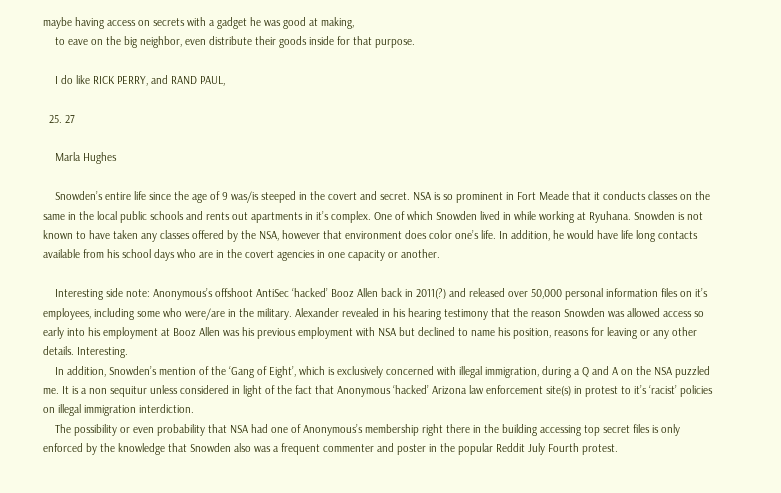maybe having access on secrets with a gadget he was good at making,
    to eave on the big neighbor, even distribute their goods inside for that purpose.

    I do like RICK PERRY, and RAND PAUL,

  25. 27

    Marla Hughes

    Snowden’s entire life since the age of 9 was/is steeped in the covert and secret. NSA is so prominent in Fort Meade that it conducts classes on the same in the local public schools and rents out apartments in it’s complex. One of which Snowden lived in while working at Ryuhana. Snowden is not known to have taken any classes offered by the NSA, however that environment does color one’s life. In addition, he would have life long contacts available from his school days who are in the covert agencies in one capacity or another.

    Interesting side note: Anonymous’s offshoot AntiSec ‘hacked’ Booz Allen back in 2011(?) and released over 50,000 personal information files on it’s employees, including some who were/are in the military. Alexander revealed in his hearing testimony that the reason Snowden was allowed access so early into his employment at Booz Allen was his previous employment with NSA but declined to name his position, reasons for leaving or any other details. Interesting.
    In addition, Snowden’s mention of the ‘Gang of Eight’, which is exclusively concerned with illegal immigration, during a Q and A on the NSA puzzled me. It is a non sequitur unless considered in light of the fact that Anonymous ‘hacked’ Arizona law enforcement site(s) in protest to it’s ‘racist’ policies on illegal immigration interdiction.
    The possibility or even probability that NSA had one of Anonymous’s membership right there in the building accessing top secret files is only enforced by the knowledge that Snowden also was a frequent commenter and poster in the popular Reddit July Fourth protest.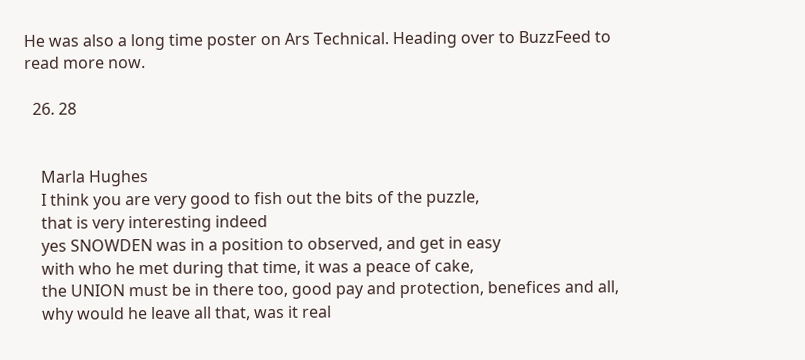He was also a long time poster on Ars Technical. Heading over to BuzzFeed to read more now.

  26. 28


    Marla Hughes
    I think you are very good to fish out the bits of the puzzle,
    that is very interesting indeed
    yes SNOWDEN was in a position to observed, and get in easy
    with who he met during that time, it was a peace of cake,
    the UNION must be in there too, good pay and protection, benefices and all,
    why would he leave all that, was it real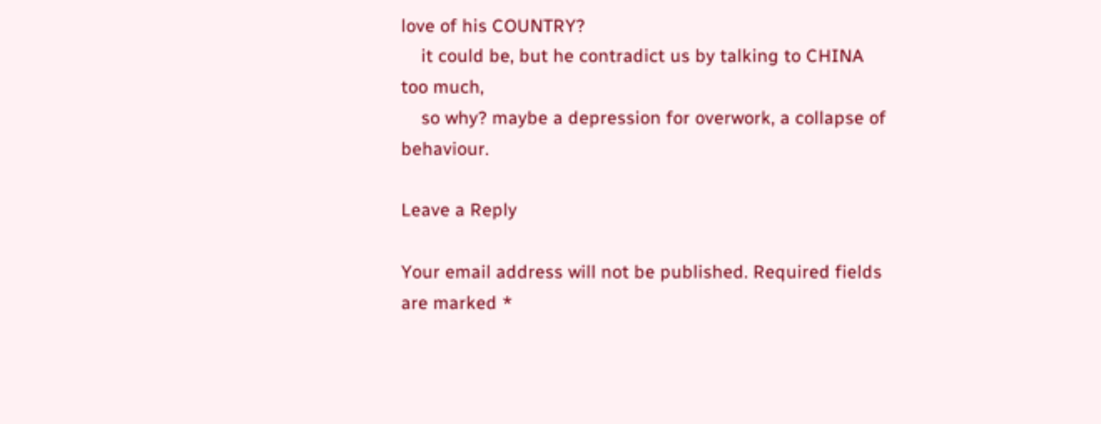love of his COUNTRY?
    it could be, but he contradict us by talking to CHINA too much,
    so why? maybe a depression for overwork, a collapse of behaviour.

Leave a Reply

Your email address will not be published. Required fields are marked *